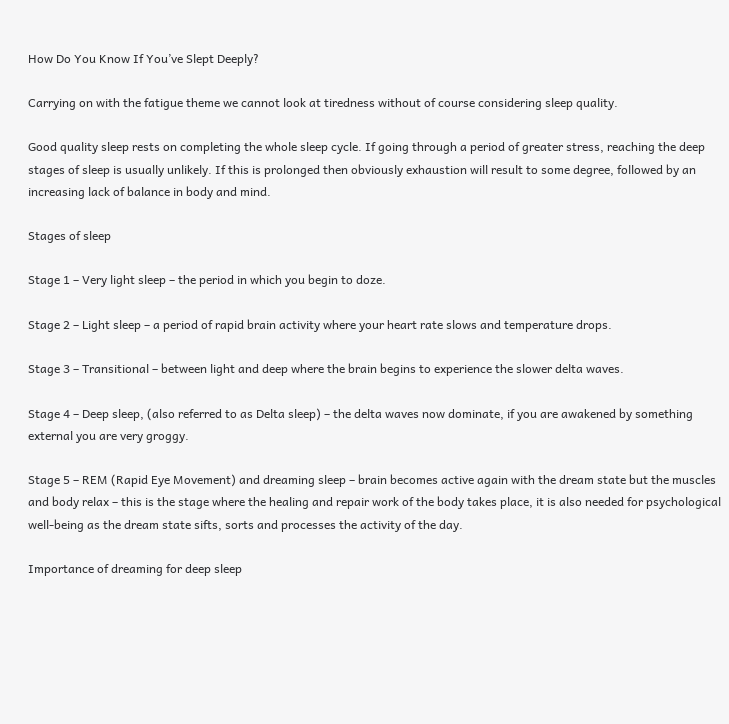How Do You Know If You’ve Slept Deeply?

Carrying on with the fatigue theme we cannot look at tiredness without of course considering sleep quality.

Good quality sleep rests on completing the whole sleep cycle. If going through a period of greater stress, reaching the deep stages of sleep is usually unlikely. If this is prolonged then obviously exhaustion will result to some degree, followed by an increasing lack of balance in body and mind.

Stages of sleep

Stage 1 – Very light sleep – the period in which you begin to doze.

Stage 2 – Light sleep – a period of rapid brain activity where your heart rate slows and temperature drops.

Stage 3 – Transitional – between light and deep where the brain begins to experience the slower delta waves.

Stage 4 – Deep sleep, (also referred to as Delta sleep) – the delta waves now dominate, if you are awakened by something external you are very groggy.

Stage 5 – REM (Rapid Eye Movement) and dreaming sleep – brain becomes active again with the dream state but the muscles and body relax – this is the stage where the healing and repair work of the body takes place, it is also needed for psychological well-being as the dream state sifts, sorts and processes the activity of the day.

Importance of dreaming for deep sleep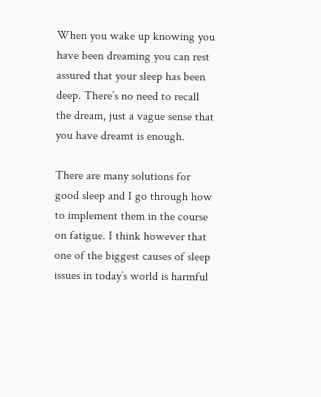When you wake up knowing you have been dreaming you can rest assured that your sleep has been deep. There’s no need to recall the dream, just a vague sense that you have dreamt is enough.

There are many solutions for good sleep and I go through how to implement them in the course on fatigue. I think however that one of the biggest causes of sleep issues in today’s world is harmful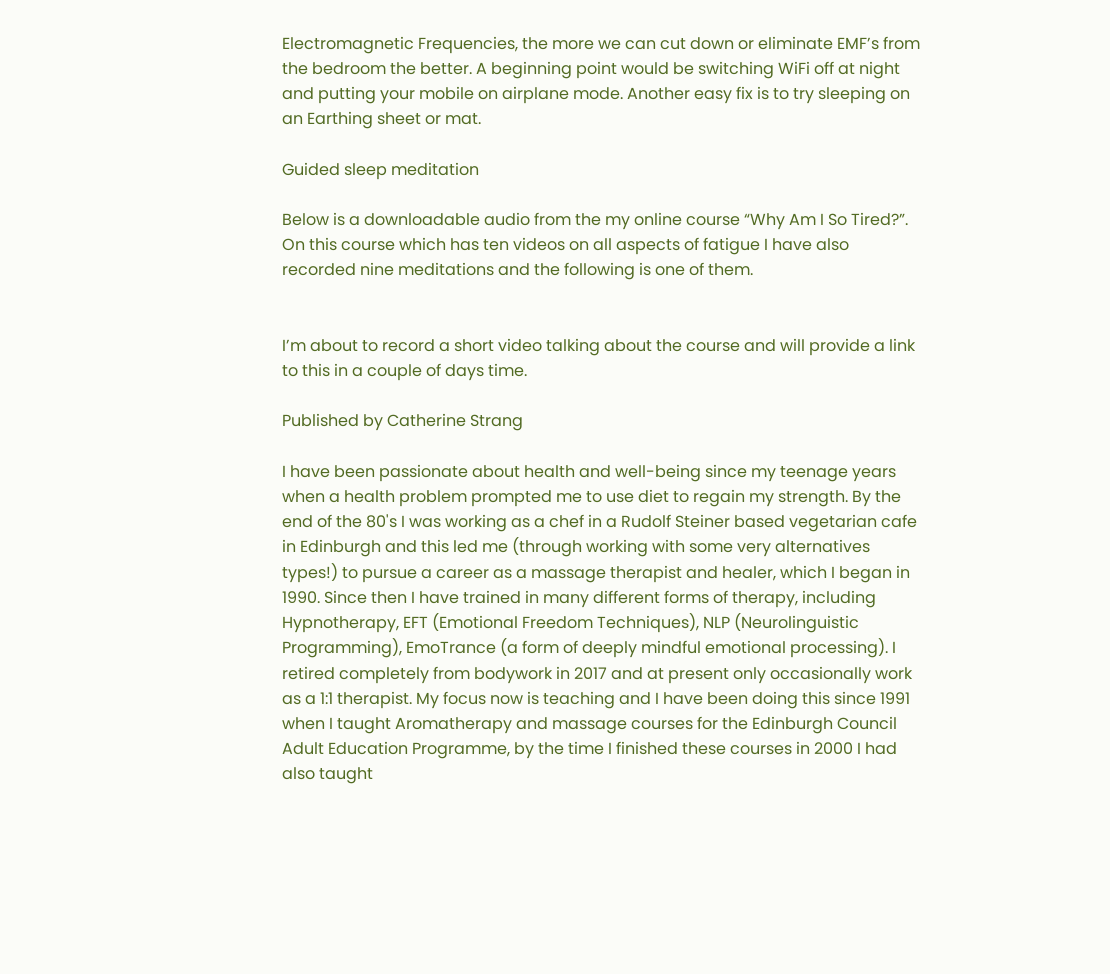Electromagnetic Frequencies, the more we can cut down or eliminate EMF’s from the bedroom the better. A beginning point would be switching WiFi off at night and putting your mobile on airplane mode. Another easy fix is to try sleeping on an Earthing sheet or mat.

Guided sleep meditation

Below is a downloadable audio from the my online course “Why Am I So Tired?”. On this course which has ten videos on all aspects of fatigue I have also recorded nine meditations and the following is one of them.


I’m about to record a short video talking about the course and will provide a link to this in a couple of days time.

Published by Catherine Strang

I have been passionate about health and well-being since my teenage years when a health problem prompted me to use diet to regain my strength. By the end of the 80's I was working as a chef in a Rudolf Steiner based vegetarian cafe in Edinburgh and this led me (through working with some very alternatives types!) to pursue a career as a massage therapist and healer, which I began in 1990. Since then I have trained in many different forms of therapy, including Hypnotherapy, EFT (Emotional Freedom Techniques), NLP (Neurolinguistic Programming), EmoTrance (a form of deeply mindful emotional processing). I retired completely from bodywork in 2017 and at present only occasionally work as a 1:1 therapist. My focus now is teaching and I have been doing this since 1991 when I taught Aromatherapy and massage courses for the Edinburgh Council Adult Education Programme, by the time I finished these courses in 2000 I had also taught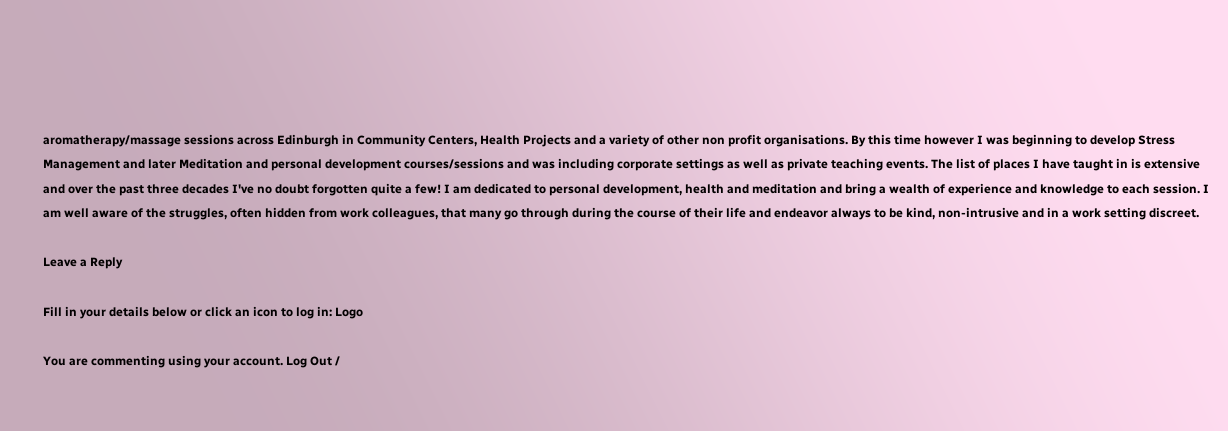aromatherapy/massage sessions across Edinburgh in Community Centers, Health Projects and a variety of other non profit organisations. By this time however I was beginning to develop Stress Management and later Meditation and personal development courses/sessions and was including corporate settings as well as private teaching events. The list of places I have taught in is extensive and over the past three decades I've no doubt forgotten quite a few! I am dedicated to personal development, health and meditation and bring a wealth of experience and knowledge to each session. I am well aware of the struggles, often hidden from work colleagues, that many go through during the course of their life and endeavor always to be kind, non-intrusive and in a work setting discreet.

Leave a Reply

Fill in your details below or click an icon to log in: Logo

You are commenting using your account. Log Out /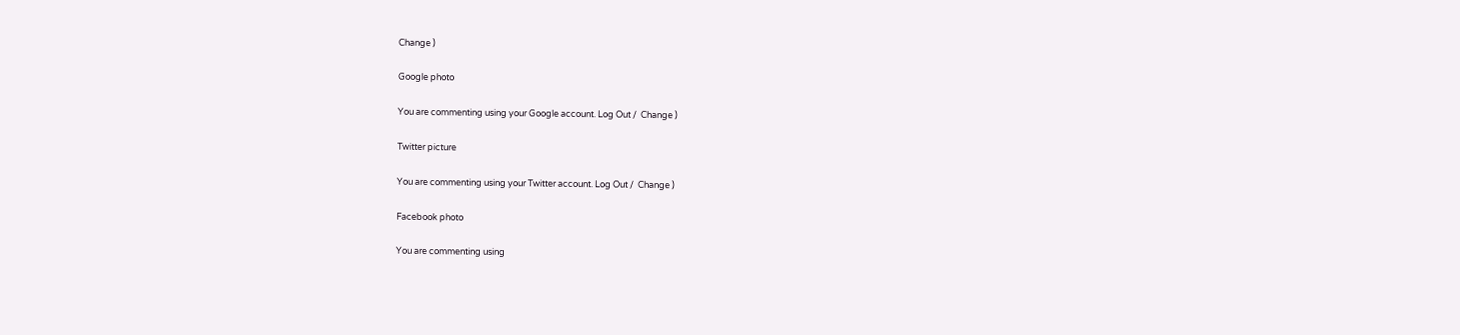Change )

Google photo

You are commenting using your Google account. Log Out /  Change )

Twitter picture

You are commenting using your Twitter account. Log Out /  Change )

Facebook photo

You are commenting using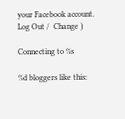your Facebook account. Log Out /  Change )

Connecting to %s

%d bloggers like this: